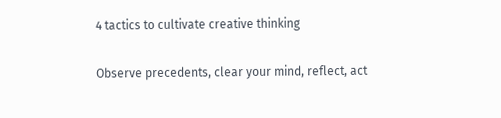4 tactics to cultivate creative thinking

Observe precedents, clear your mind, reflect, act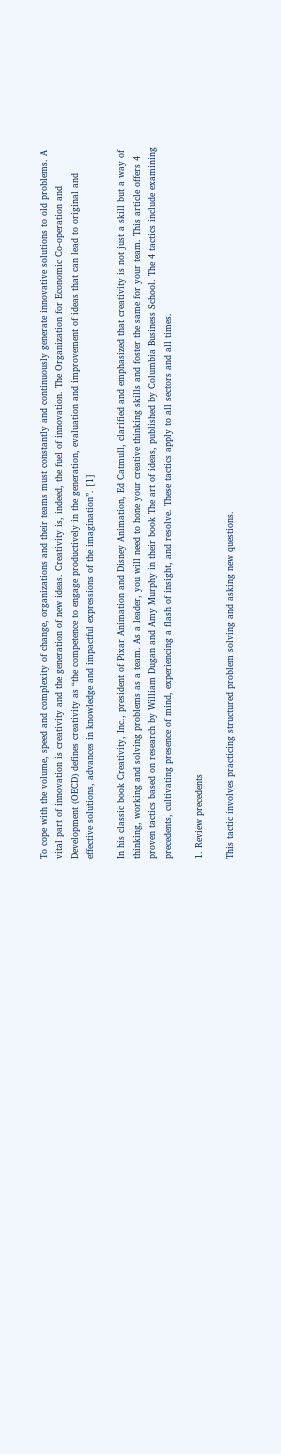To cope with the volume, speed and complexity of change, organizations and their teams must constantly and continuously generate innovative solutions to old problems. A vital part of innovation is creativity and the generation of new ideas. Creativity is, indeed, the fuel of innovation. The Organization for Economic Co-operation and Development (OECD) defines creativity as “the competence to engage productively in the generation, evaluation and improvement of ideas that can lead to original and effective solutions, advances in knowledge and impactful expressions of the imagination”. [1]

In his classic book Creativity, Inc., president of Pixar Animation and Disney Animation, Ed Catmull, clarified and emphasized that creativity is not just a skill but a way of thinking, working and solving problems as a team. As a leader, you will need to hone your creative thinking skills and foster the same for your team. This article offers 4 proven tactics based on research by William Dugan and Amy Murphy in their book The art of ideas, published by Columbia Business School. The 4 tactics include examining precedents, cultivating presence of mind, experiencing a flash of insight, and resolve. These tactics apply to all sectors and all times.

1. Review precedents

This tactic involves practicing structured problem solving and asking new questions.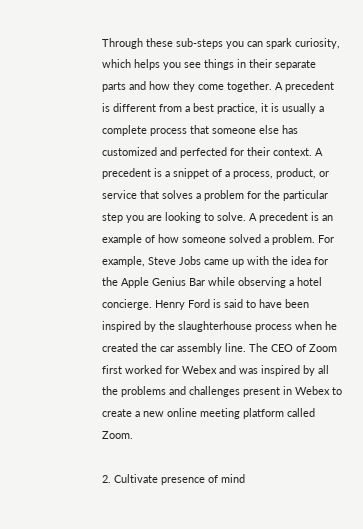Through these sub-steps you can spark curiosity, which helps you see things in their separate parts and how they come together. A precedent is different from a best practice, it is usually a complete process that someone else has customized and perfected for their context. A precedent is a snippet of a process, product, or service that solves a problem for the particular step you are looking to solve. A precedent is an example of how someone solved a problem. For example, Steve Jobs came up with the idea for the Apple Genius Bar while observing a hotel concierge. Henry Ford is said to have been inspired by the slaughterhouse process when he created the car assembly line. The CEO of Zoom first worked for Webex and was inspired by all the problems and challenges present in Webex to create a new online meeting platform called Zoom.

2. Cultivate presence of mind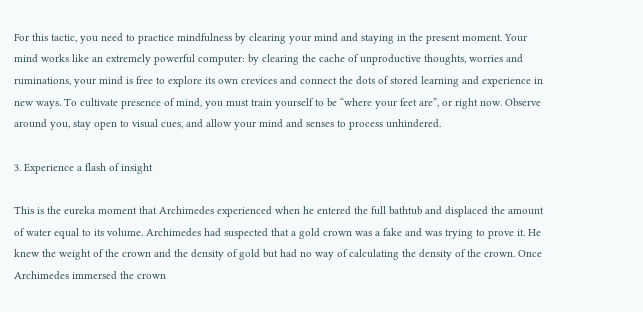For this tactic, you need to practice mindfulness by clearing your mind and staying in the present moment. Your mind works like an extremely powerful computer: by clearing the cache of unproductive thoughts, worries and ruminations, your mind is free to explore its own crevices and connect the dots of stored learning and experience in new ways. To cultivate presence of mind, you must train yourself to be “where your feet are”, or right now. Observe around you, stay open to visual cues, and allow your mind and senses to process unhindered.

3. Experience a flash of insight

This is the eureka moment that Archimedes experienced when he entered the full bathtub and displaced the amount of water equal to its volume. Archimedes had suspected that a gold crown was a fake and was trying to prove it. He knew the weight of the crown and the density of gold but had no way of calculating the density of the crown. Once Archimedes immersed the crown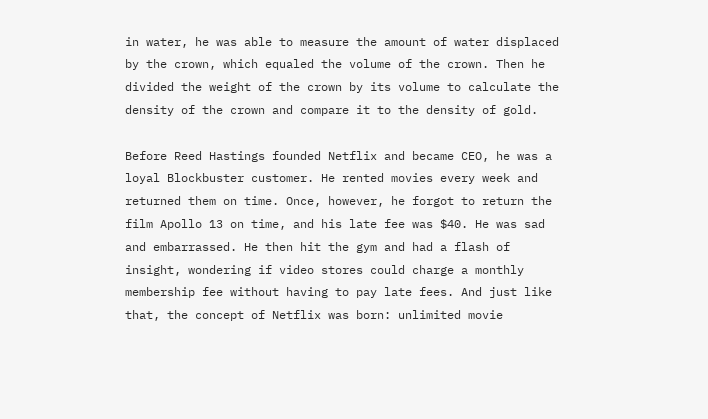in water, he was able to measure the amount of water displaced by the crown, which equaled the volume of the crown. Then he divided the weight of the crown by its volume to calculate the density of the crown and compare it to the density of gold.

Before Reed Hastings founded Netflix and became CEO, he was a loyal Blockbuster customer. He rented movies every week and returned them on time. Once, however, he forgot to return the film Apollo 13 on time, and his late fee was $40. He was sad and embarrassed. He then hit the gym and had a flash of insight, wondering if video stores could charge a monthly membership fee without having to pay late fees. And just like that, the concept of Netflix was born: unlimited movie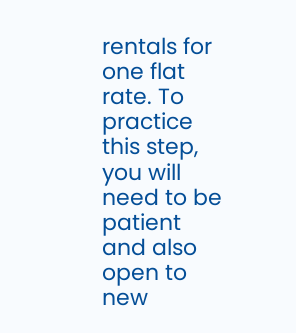rentals for one flat rate. To practice this step, you will need to be patient and also open to new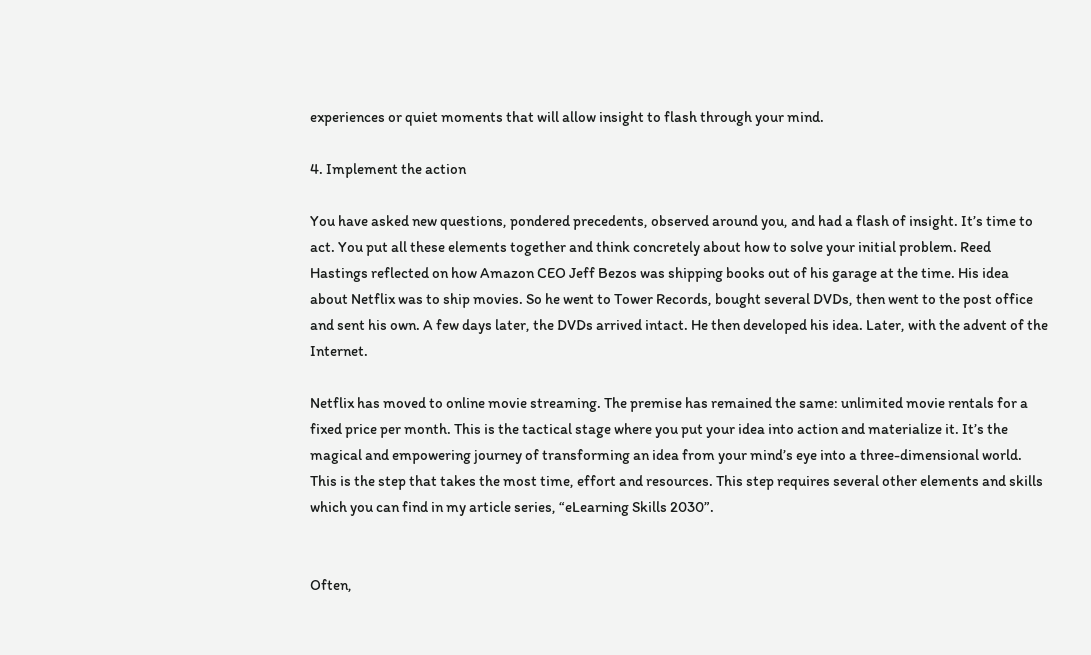experiences or quiet moments that will allow insight to flash through your mind.

4. Implement the action

You have asked new questions, pondered precedents, observed around you, and had a flash of insight. It’s time to act. You put all these elements together and think concretely about how to solve your initial problem. Reed Hastings reflected on how Amazon CEO Jeff Bezos was shipping books out of his garage at the time. His idea about Netflix was to ship movies. So he went to Tower Records, bought several DVDs, then went to the post office and sent his own. A few days later, the DVDs arrived intact. He then developed his idea. Later, with the advent of the Internet.

Netflix has moved to online movie streaming. The premise has remained the same: unlimited movie rentals for a fixed price per month. This is the tactical stage where you put your idea into action and materialize it. It’s the magical and empowering journey of transforming an idea from your mind’s eye into a three-dimensional world. This is the step that takes the most time, effort and resources. This step requires several other elements and skills which you can find in my article series, “eLearning Skills 2030”.


Often,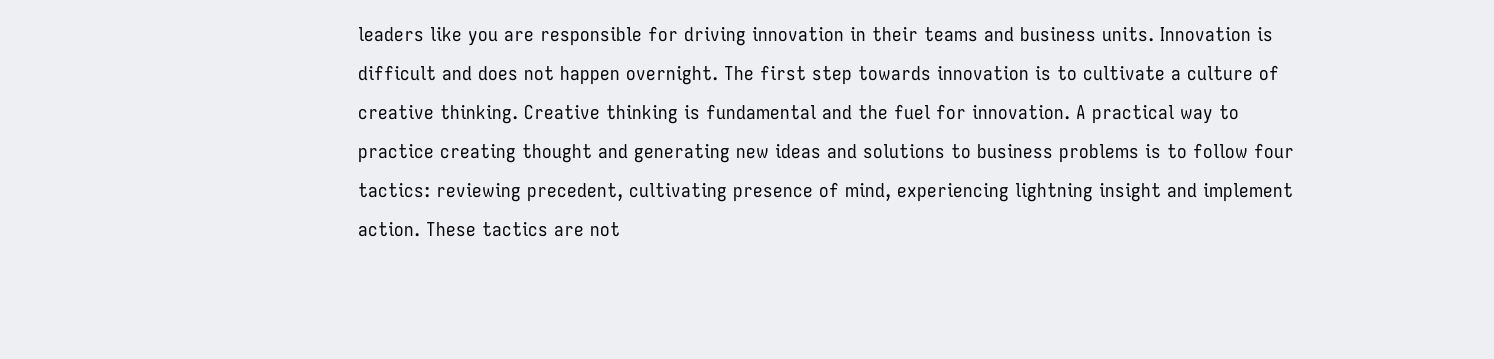leaders like you are responsible for driving innovation in their teams and business units. Innovation is difficult and does not happen overnight. The first step towards innovation is to cultivate a culture of creative thinking. Creative thinking is fundamental and the fuel for innovation. A practical way to practice creating thought and generating new ideas and solutions to business problems is to follow four tactics: reviewing precedent, cultivating presence of mind, experiencing lightning insight and implement action. These tactics are not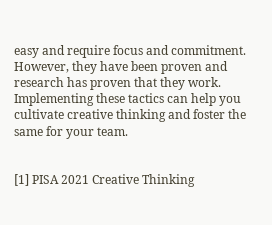easy and require focus and commitment. However, they have been proven and research has proven that they work. Implementing these tactics can help you cultivate creative thinking and foster the same for your team.


[1] PISA 2021 Creative Thinking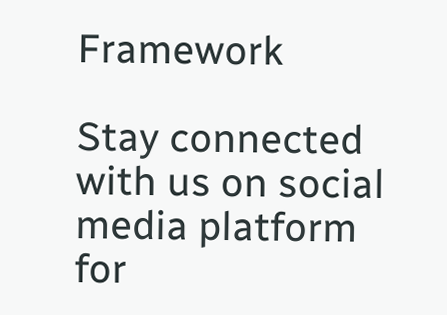Framework

Stay connected with us on social media platform for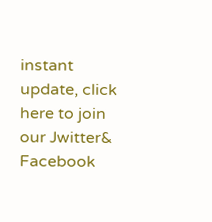instant update, click here to join our Jwitter& Facebook